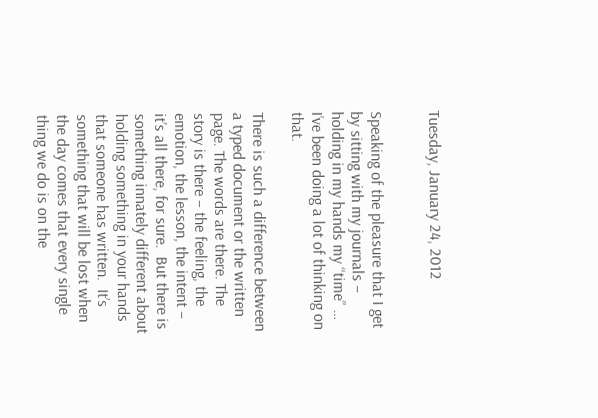Tuesday, January 24, 2012


Speaking of the pleasure that I get by sitting with my journals – holding in my hands my “time” … I’ve been doing a lot of thinking on that.

There is such a difference between a typed document or the written page. The words are there. The story is there – the feeling, the emotion, the lesson, the intent – it’s all there, for sure.  But there is something innately different about holding something in your hands that someone has written.  It’s something that will be lost when the day comes that every single thing we do is on the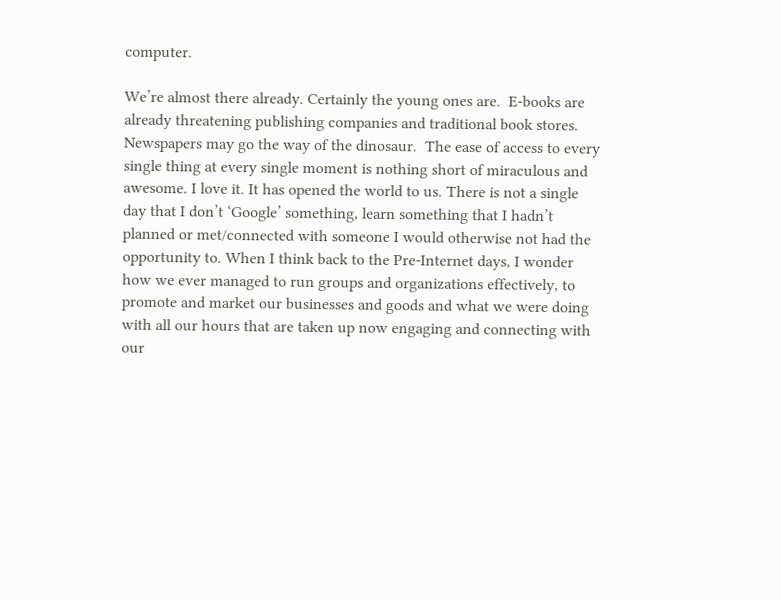computer.

We’re almost there already. Certainly the young ones are.  E-books are already threatening publishing companies and traditional book stores. Newspapers may go the way of the dinosaur.  The ease of access to every single thing at every single moment is nothing short of miraculous and awesome. I love it. It has opened the world to us. There is not a single day that I don’t ‘Google’ something, learn something that I hadn’t planned or met/connected with someone I would otherwise not had the opportunity to. When I think back to the Pre-Internet days, I wonder how we ever managed to run groups and organizations effectively, to promote and market our businesses and goods and what we were doing with all our hours that are taken up now engaging and connecting with our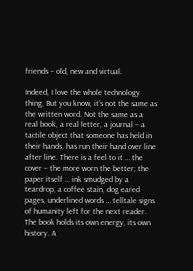friends – old, new and virtual.

Indeed, I love the whole technology thing. But you know, it’s not the same as the written word. Not the same as a real book, a real letter, a journal – a tactile object that someone has held in their hands, has run their hand over line after line. There is a feel to it … the cover – the more worn the better; the paper itself … ink smudged by a teardrop, a coffee stain, dog eared pages, underlined words … telltale signs of humanity left for the next reader. The book holds its own energy, its own history. A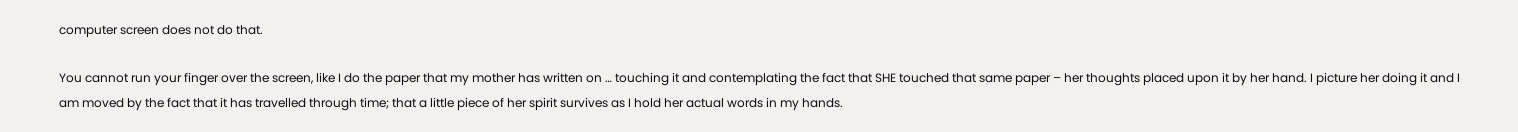computer screen does not do that.

You cannot run your finger over the screen, like I do the paper that my mother has written on … touching it and contemplating the fact that SHE touched that same paper – her thoughts placed upon it by her hand. I picture her doing it and I am moved by the fact that it has travelled through time; that a little piece of her spirit survives as I hold her actual words in my hands.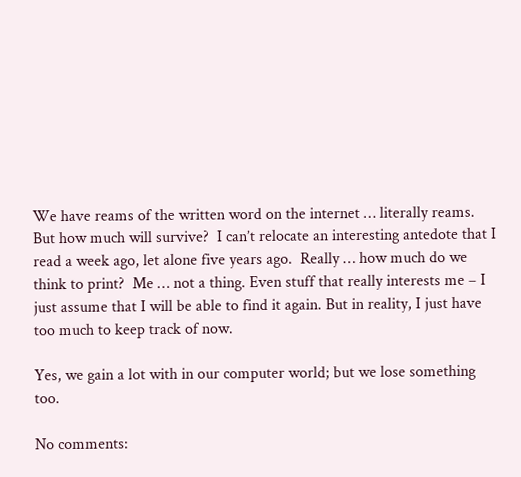We have reams of the written word on the internet … literally reams.  But how much will survive?  I can’t relocate an interesting antedote that I read a week ago, let alone five years ago.  Really … how much do we think to print?  Me … not a thing. Even stuff that really interests me – I just assume that I will be able to find it again. But in reality, I just have too much to keep track of now.

Yes, we gain a lot with in our computer world; but we lose something too.

No comments: